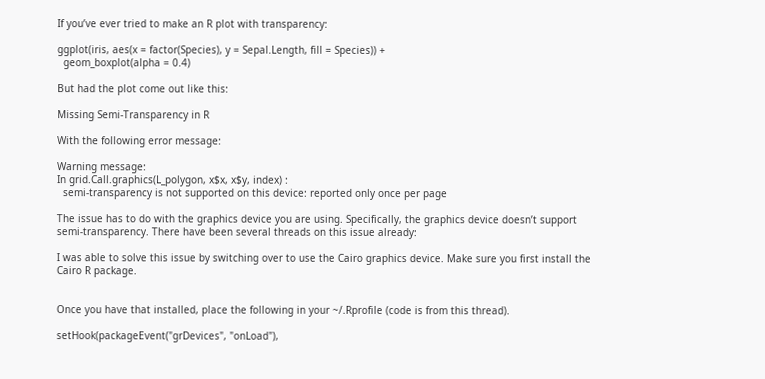If you’ve ever tried to make an R plot with transparency:

ggplot(iris, aes(x = factor(Species), y = Sepal.Length, fill = Species)) +
  geom_boxplot(alpha = 0.4)

But had the plot come out like this:

Missing Semi-Transparency in R

With the following error message:

Warning message:
In grid.Call.graphics(L_polygon, x$x, x$y, index) :
  semi-transparency is not supported on this device: reported only once per page

The issue has to do with the graphics device you are using. Specifically, the graphics device doesn’t support semi-transparency. There have been several threads on this issue already:

I was able to solve this issue by switching over to use the Cairo graphics device. Make sure you first install the Cairo R package.


Once you have that installed, place the following in your ~/.Rprofile (code is from this thread).

setHook(packageEvent("grDevices", "onLoad"),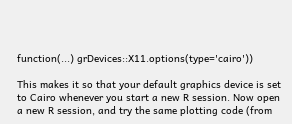function(...) grDevices::X11.options(type='cairo'))

This makes it so that your default graphics device is set to Cairo whenever you start a new R session. Now open a new R session, and try the same plotting code (from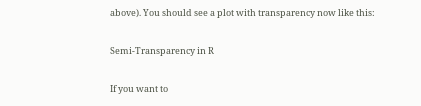above). You should see a plot with transparency now like this:

Semi-Transparency in R

If you want to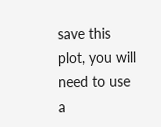save this plot, you will need to use a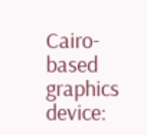Cairo-based graphics device: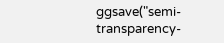ggsave("semi-transparency-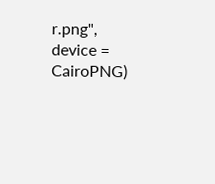r.png", device = CairoPNG)